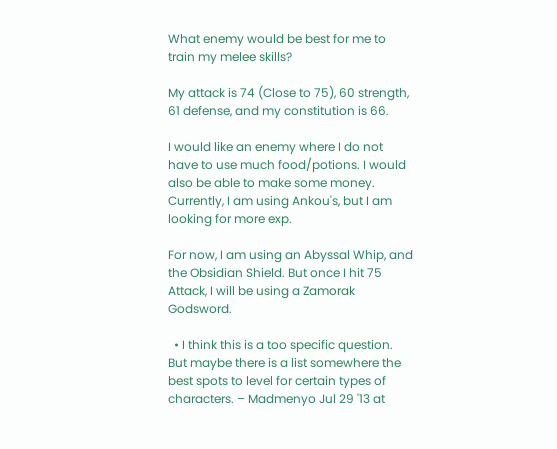What enemy would be best for me to train my melee skills?

My attack is 74 (Close to 75), 60 strength, 61 defense, and my constitution is 66.

I would like an enemy where I do not have to use much food/potions. I would also be able to make some money. Currently, I am using Ankou's, but I am looking for more exp.

For now, I am using an Abyssal Whip, and the Obsidian Shield. But once I hit 75 Attack, I will be using a Zamorak Godsword.

  • I think this is a too specific question. But maybe there is a list somewhere the best spots to level for certain types of characters. – Madmenyo Jul 29 '13 at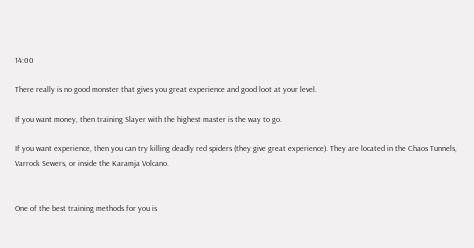14:00

There really is no good monster that gives you great experience and good loot at your level.

If you want money, then training Slayer with the highest master is the way to go.

If you want experience, then you can try killing deadly red spiders (they give great experience). They are located in the Chaos Tunnels, Varrock Sewers, or inside the Karamja Volcano.


One of the best training methods for you is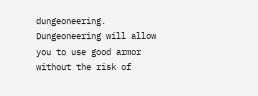dungeoneering. Dungeoneering will allow you to use good armor without the risk of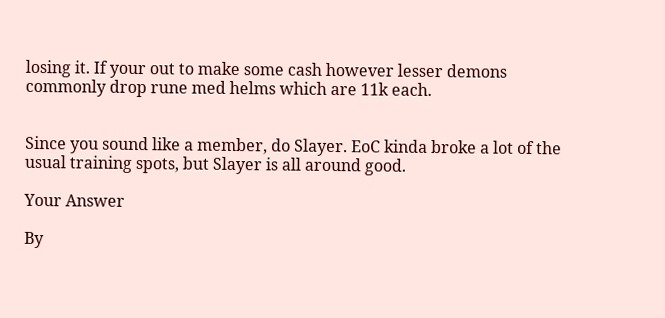losing it. If your out to make some cash however lesser demons commonly drop rune med helms which are 11k each.


Since you sound like a member, do Slayer. EoC kinda broke a lot of the usual training spots, but Slayer is all around good.

Your Answer

By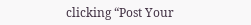clicking “Post Your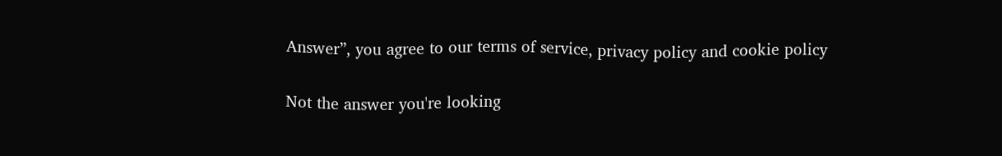Answer”, you agree to our terms of service, privacy policy and cookie policy

Not the answer you're looking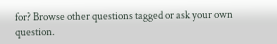for? Browse other questions tagged or ask your own question.